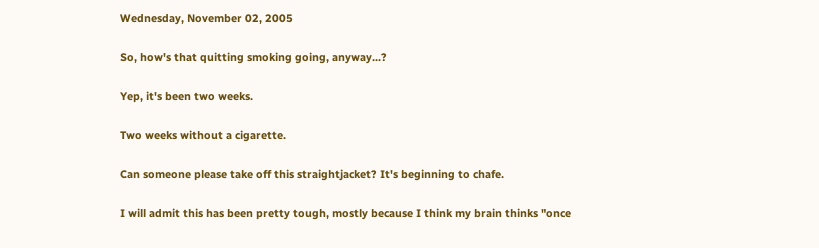Wednesday, November 02, 2005

So, how's that quitting smoking going, anyway...?

Yep, it's been two weeks.

Two weeks without a cigarette.

Can someone please take off this straightjacket? It's beginning to chafe.

I will admit this has been pretty tough, mostly because I think my brain thinks "once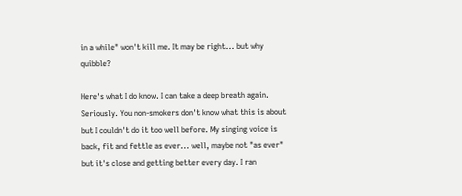in a while" won't kill me. It may be right... but why quibble?

Here's what I do know. I can take a deep breath again. Seriously. You non-smokers don't know what this is about but I couldn't do it too well before. My singing voice is back, fit and fettle as ever... well, maybe not "as ever" but it's close and getting better every day. I ran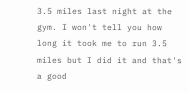3.5 miles last night at the gym. I won't tell you how long it took me to run 3.5 miles but I did it and that's a good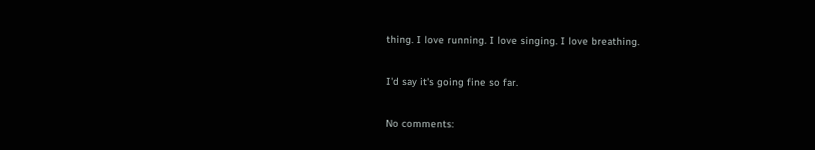thing. I love running. I love singing. I love breathing.

I'd say it's going fine so far.

No comments: